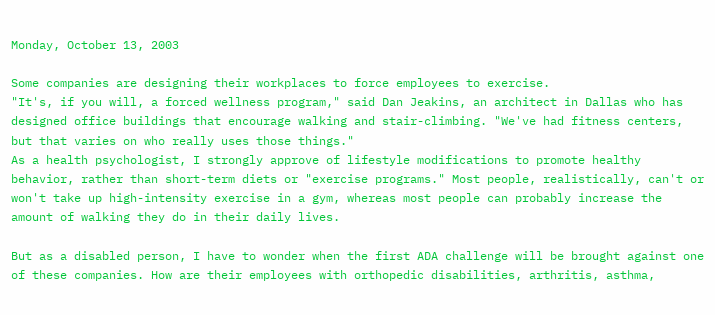Monday, October 13, 2003

Some companies are designing their workplaces to force employees to exercise.
"It's, if you will, a forced wellness program," said Dan Jeakins, an architect in Dallas who has designed office buildings that encourage walking and stair-climbing. "We've had fitness centers, but that varies on who really uses those things."
As a health psychologist, I strongly approve of lifestyle modifications to promote healthy behavior, rather than short-term diets or "exercise programs." Most people, realistically, can't or won't take up high-intensity exercise in a gym, whereas most people can probably increase the amount of walking they do in their daily lives.

But as a disabled person, I have to wonder when the first ADA challenge will be brought against one of these companies. How are their employees with orthopedic disabilities, arthritis, asthma,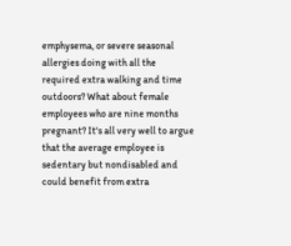emphysema, or severe seasonal allergies doing with all the required extra walking and time outdoors? What about female employees who are nine months pregnant? It's all very well to argue that the average employee is sedentary but nondisabled and could benefit from extra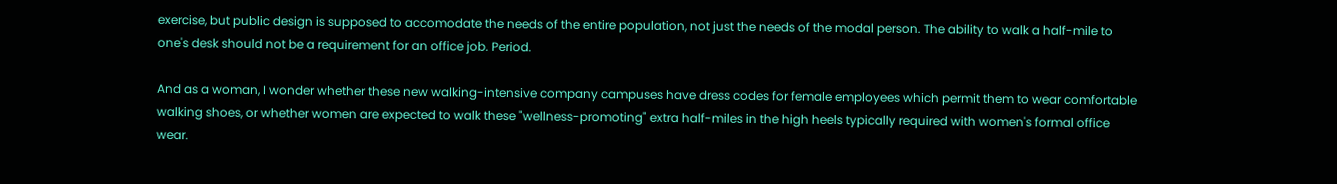exercise, but public design is supposed to accomodate the needs of the entire population, not just the needs of the modal person. The ability to walk a half-mile to one's desk should not be a requirement for an office job. Period.

And as a woman, I wonder whether these new walking-intensive company campuses have dress codes for female employees which permit them to wear comfortable walking shoes, or whether women are expected to walk these "wellness-promoting" extra half-miles in the high heels typically required with women's formal office wear.